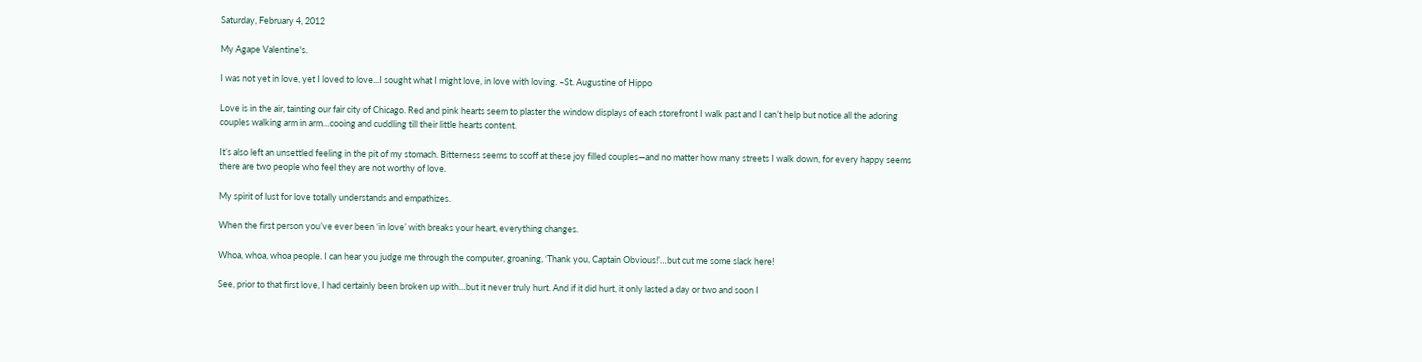Saturday, February 4, 2012

My Agape Valentine's.

I was not yet in love, yet I loved to love...I sought what I might love, in love with loving. –St. Augustine of Hippo

Love is in the air, tainting our fair city of Chicago. Red and pink hearts seem to plaster the window displays of each storefront I walk past and I can’t help but notice all the adoring couples walking arm in arm…cooing and cuddling till their little hearts content.

It’s also left an unsettled feeling in the pit of my stomach. Bitterness seems to scoff at these joy filled couples—and no matter how many streets I walk down, for every happy seems there are two people who feel they are not worthy of love.

My spirit of lust for love totally understands and empathizes.

When the first person you’ve ever been ‘in love’ with breaks your heart, everything changes.

Whoa, whoa, whoa people. I can hear you judge me through the computer, groaning, ‘Thank you, Captain Obvious!’…but cut me some slack here!

See, prior to that first love, I had certainly been broken up with…but it never truly hurt. And if it did hurt, it only lasted a day or two and soon I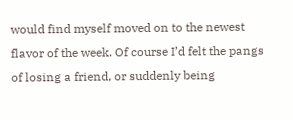would find myself moved on to the newest flavor of the week. Of course I’d felt the pangs of losing a friend, or suddenly being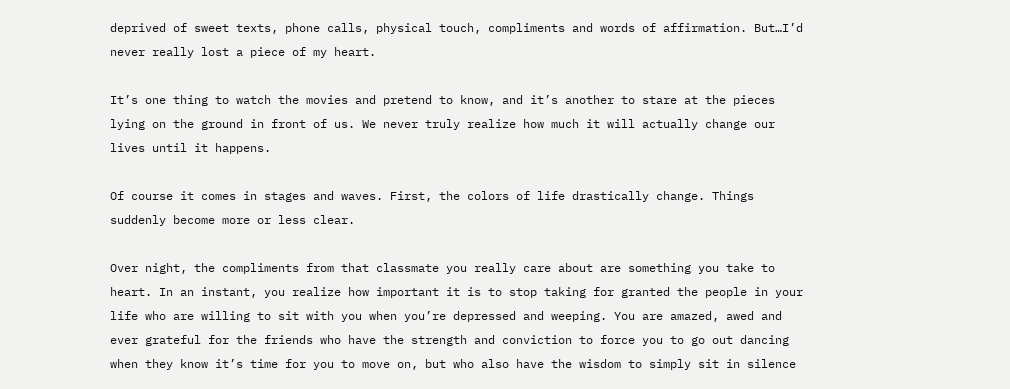deprived of sweet texts, phone calls, physical touch, compliments and words of affirmation. But…I’d never really lost a piece of my heart.

It’s one thing to watch the movies and pretend to know, and it’s another to stare at the pieces lying on the ground in front of us. We never truly realize how much it will actually change our lives until it happens.

Of course it comes in stages and waves. First, the colors of life drastically change. Things suddenly become more or less clear.

Over night, the compliments from that classmate you really care about are something you take to heart. In an instant, you realize how important it is to stop taking for granted the people in your life who are willing to sit with you when you’re depressed and weeping. You are amazed, awed and ever grateful for the friends who have the strength and conviction to force you to go out dancing when they know it’s time for you to move on, but who also have the wisdom to simply sit in silence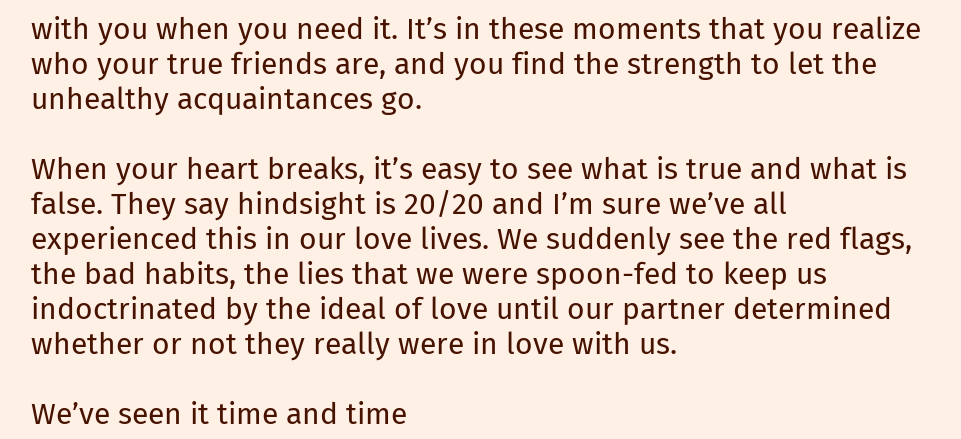with you when you need it. It’s in these moments that you realize who your true friends are, and you find the strength to let the unhealthy acquaintances go.

When your heart breaks, it’s easy to see what is true and what is false. They say hindsight is 20/20 and I’m sure we’ve all experienced this in our love lives. We suddenly see the red flags, the bad habits, the lies that we were spoon-fed to keep us indoctrinated by the ideal of love until our partner determined whether or not they really were in love with us.

We’ve seen it time and time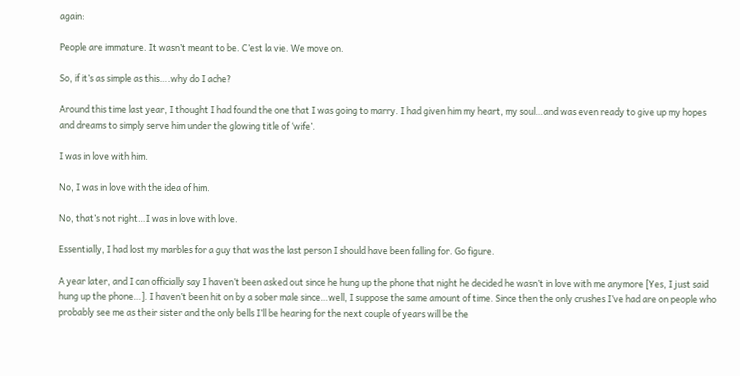again:

People are immature. It wasn’t meant to be. C’est la vie. We move on.

So, if it’s as simple as this….why do I ache?

Around this time last year, I thought I had found the one that I was going to marry. I had given him my heart, my soul…and was even ready to give up my hopes and dreams to simply serve him under the glowing title of ‘wife’.

I was in love with him.

No, I was in love with the idea of him.

No, that’s not right…I was in love with love.

Essentially, I had lost my marbles for a guy that was the last person I should have been falling for. Go figure.

A year later, and I can officially say I haven’t been asked out since he hung up the phone that night he decided he wasn’t in love with me anymore [Yes, I just said hung up the phone…]. I haven’t been hit on by a sober male since…well, I suppose the same amount of time. Since then the only crushes I’ve had are on people who probably see me as their sister and the only bells I’ll be hearing for the next couple of years will be the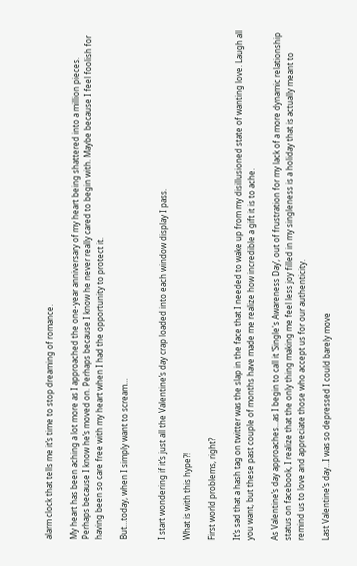alarm clock that tells me it’s time to stop dreaming of romance.

My heart has been aching a lot more as I approached the one-year anniversary of my heart being shattered into a million pieces. Perhaps because I know he’s moved on. Perhaps because I know he never really cared to begin with. Maybe because I feel foolish for having been so care free with my heart when I had the opportunity to protect it.

But…today, when I simply want to scream…


I start wondering if it’s just all the Valentine’s day crap loaded into each window display I pass.

What is with this hype?!

First world problems, right?

It’s sad that a hash tag on twitter was the slap in the face that I needed to wake up from my disillusioned state of wanting love. Laugh all you want, but these past couple of months have made me realize how incredible a gift it is to ache.

As Valentine’s day approaches…as I begin to call it ‘Single's Awareness Day’, out of frustration for my lack of a more dynamic relationship status on facebook, I realize that the only thing making me feel less joy filled in my singleness is a holiday that is actually meant to remind us to love and appreciate those who accept us for our authenticity.

Last Valentine’s day…I was so depressed I could barely move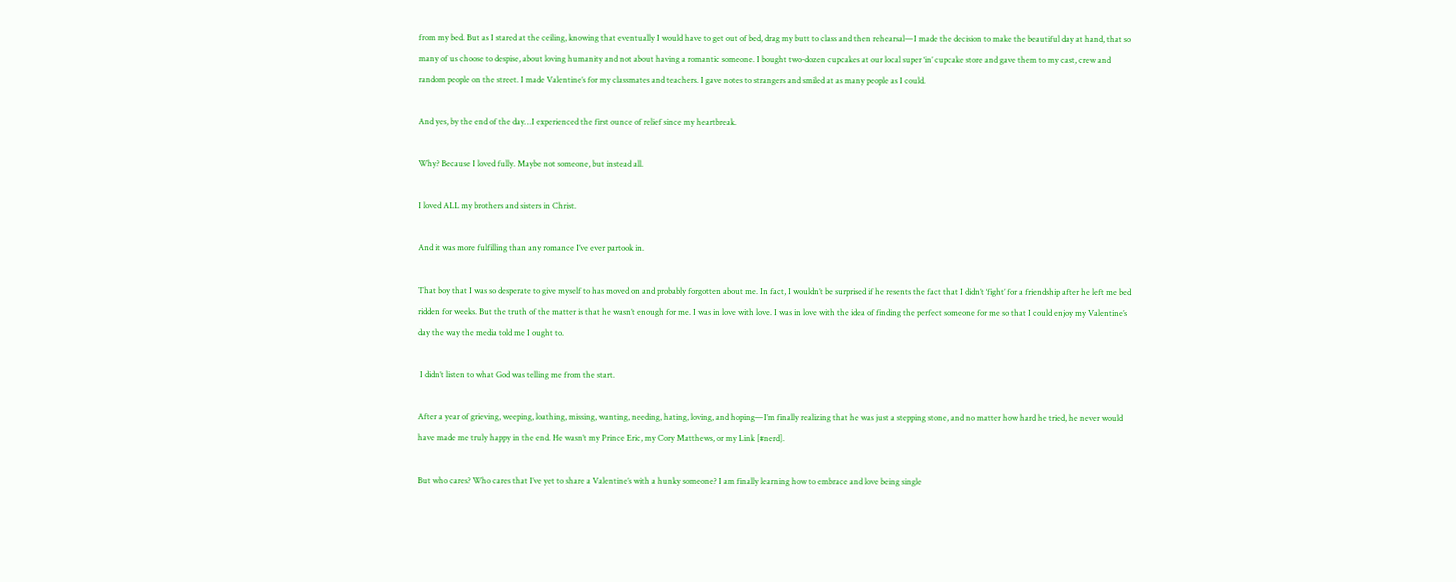from my bed. But as I stared at the ceiling, knowing that eventually I would have to get out of bed, drag my butt to class and then rehearsal—I made the decision to make the beautiful day at hand, that so many of us choose to despise, about loving humanity and not about having a romantic someone. I bought two-dozen cupcakes at our local super ‘in’ cupcake store and gave them to my cast, crew and random people on the street. I made Valentine’s for my classmates and teachers. I gave notes to strangers and smiled at as many people as I could.

And yes, by the end of the day…I experienced the first ounce of relief since my heartbreak.

Why? Because I loved fully. Maybe not someone, but instead all.

I loved ALL my brothers and sisters in Christ.

And it was more fulfilling than any romance I’ve ever partook in.

That boy that I was so desperate to give myself to has moved on and probably forgotten about me. In fact, I wouldn’t be surprised if he resents the fact that I didn’t ‘fight’ for a friendship after he left me bed ridden for weeks. But the truth of the matter is that he wasn’t enough for me. I was in love with love. I was in love with the idea of finding the perfect someone for me so that I could enjoy my Valentine’s day the way the media told me I ought to.

 I didn’t listen to what God was telling me from the start.

After a year of grieving, weeping, loathing, missing, wanting, needing, hating, loving, and hoping—I’m finally realizing that he was just a stepping stone, and no matter how hard he tried, he never would have made me truly happy in the end. He wasn’t my Prince Eric, my Cory Matthews, or my Link [#nerd].

But who cares? Who cares that I’ve yet to share a Valentine’s with a hunky someone? I am finally learning how to embrace and love being single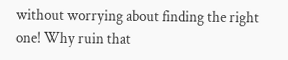without worrying about finding the right one! Why ruin that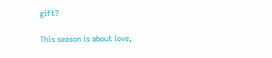gift?

This season is about love,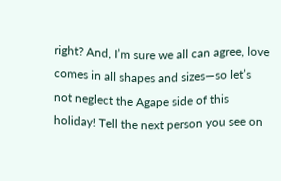right? And, I’m sure we all can agree, love comes in all shapes and sizes—so let’s not neglect the Agape side of this holiday! Tell the next person you see on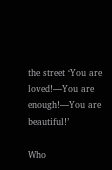the street ‘You are loved!—You are enough!—You are beautiful!’

Who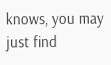knows, you may just find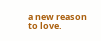a new reason to love.